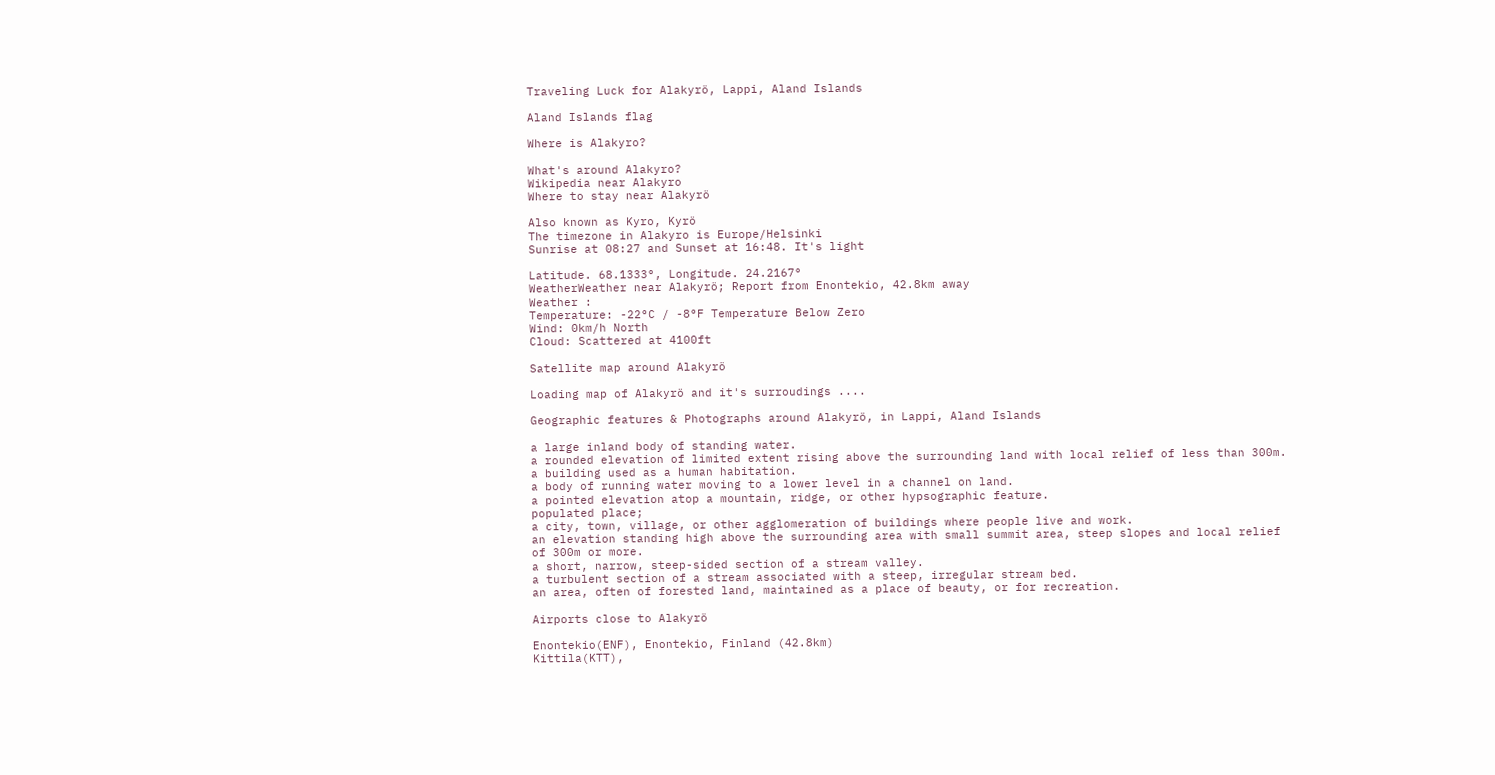Traveling Luck for Alakyrö, Lappi, Aland Islands

Aland Islands flag

Where is Alakyro?

What's around Alakyro?
Wikipedia near Alakyro
Where to stay near Alakyrö

Also known as Kyro, Kyrö
The timezone in Alakyro is Europe/Helsinki
Sunrise at 08:27 and Sunset at 16:48. It's light

Latitude. 68.1333°, Longitude. 24.2167°
WeatherWeather near Alakyrö; Report from Enontekio, 42.8km away
Weather :
Temperature: -22°C / -8°F Temperature Below Zero
Wind: 0km/h North
Cloud: Scattered at 4100ft

Satellite map around Alakyrö

Loading map of Alakyrö and it's surroudings ....

Geographic features & Photographs around Alakyrö, in Lappi, Aland Islands

a large inland body of standing water.
a rounded elevation of limited extent rising above the surrounding land with local relief of less than 300m.
a building used as a human habitation.
a body of running water moving to a lower level in a channel on land.
a pointed elevation atop a mountain, ridge, or other hypsographic feature.
populated place;
a city, town, village, or other agglomeration of buildings where people live and work.
an elevation standing high above the surrounding area with small summit area, steep slopes and local relief of 300m or more.
a short, narrow, steep-sided section of a stream valley.
a turbulent section of a stream associated with a steep, irregular stream bed.
an area, often of forested land, maintained as a place of beauty, or for recreation.

Airports close to Alakyrö

Enontekio(ENF), Enontekio, Finland (42.8km)
Kittila(KTT),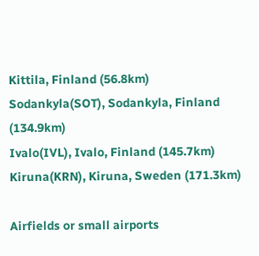Kittila, Finland (56.8km)
Sodankyla(SOT), Sodankyla, Finland (134.9km)
Ivalo(IVL), Ivalo, Finland (145.7km)
Kiruna(KRN), Kiruna, Sweden (171.3km)

Airfields or small airports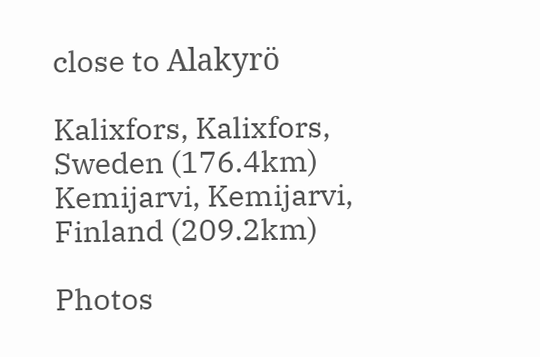close to Alakyrö

Kalixfors, Kalixfors, Sweden (176.4km)
Kemijarvi, Kemijarvi, Finland (209.2km)

Photos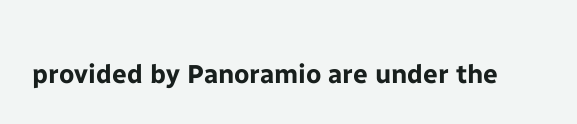provided by Panoramio are under the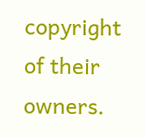copyright of their owners.